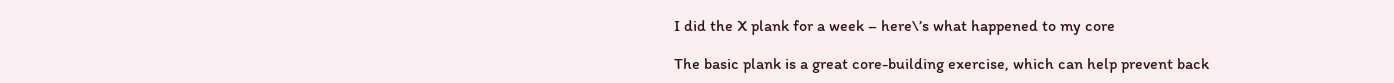I did the X plank for a week – here\’s what happened to my core

The basic plank is a great core-building exercise, which can help prevent back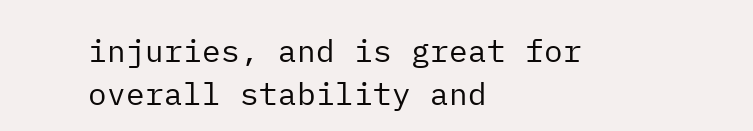injuries, and is great for overall stability and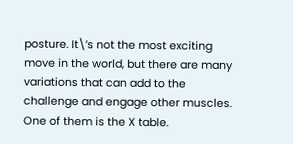posture. It\’s not the most exciting move in the world, but there are many variations that can add to the challenge and engage other muscles. One of them is the X table.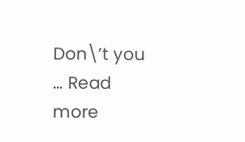Don\’t you … Read more